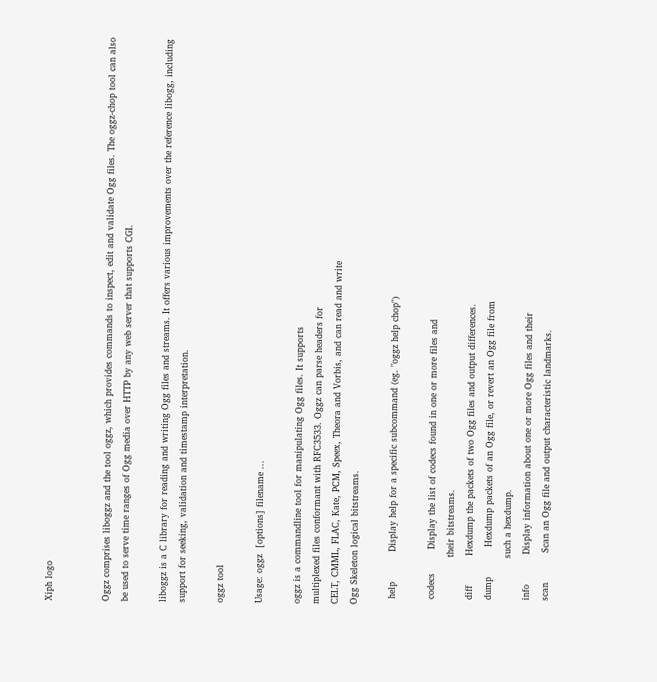Xiph logo


Oggz comprises liboggz and the tool oggz, which provides commands to inspect, edit and validate Ogg files. The oggz-chop tool can also be used to serve time ranges of Ogg media over HTTP by any web server that supports CGI.

liboggz is a C library for reading and writing Ogg files and streams. It offers various improvements over the reference libogg, including support for seeking, validation and timestamp interpretation.

oggz tool

Usage: oggz  [options] filename ...

oggz is a commandline tool for manipulating Ogg files. It supports
multiplexed files conformant with RFC3533. Oggz can parse headers for
CELT, CMML, FLAC, Kate, PCM, Speex, Theora and Vorbis, and can read and write
Ogg Skeleton logical bitstreams.

  help          Display help for a specific subcommand (eg. "oggz help chop")

  codecs        Display the list of codecs found in one or more files and
                their bitstreams.
  diff          Hexdump the packets of two Ogg files and output differences.
  dump          Hexdump packets of an Ogg file, or revert an Ogg file from
                such a hexdump.
  info          Display information about one or more Ogg files and their
  scan          Scan an Ogg file and output characteristic landmarks.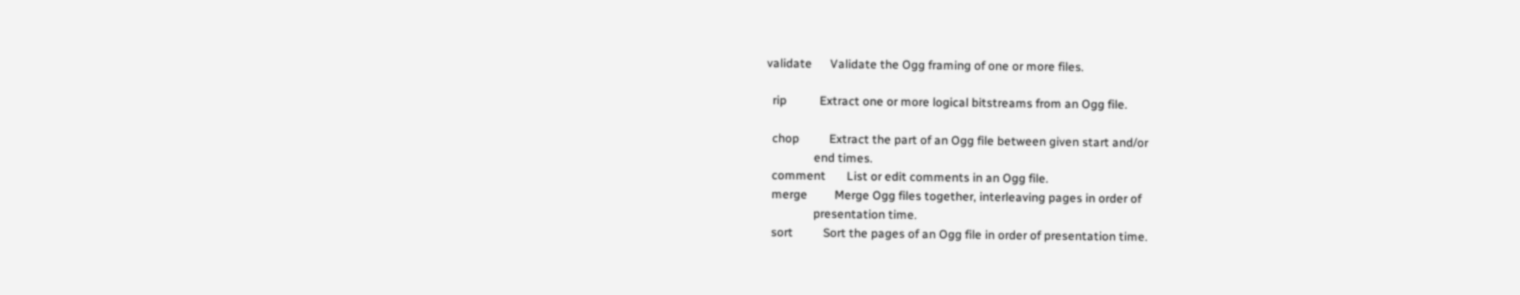validate      Validate the Ogg framing of one or more files.

  rip           Extract one or more logical bitstreams from an Ogg file.

  chop          Extract the part of an Ogg file between given start and/or
                end times.
  comment       List or edit comments in an Ogg file.
  merge         Merge Ogg files together, interleaving pages in order of
                presentation time.
  sort          Sort the pages of an Ogg file in order of presentation time.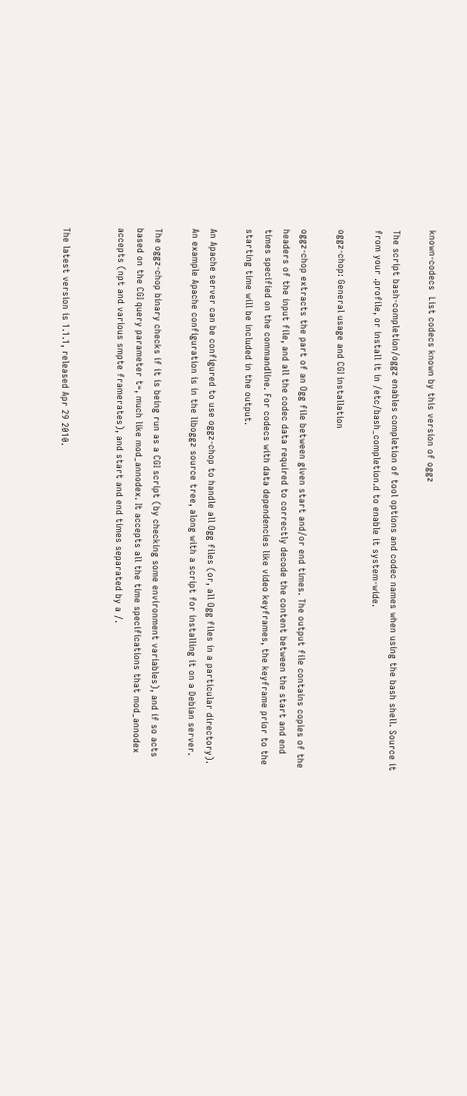known-codecs  List codecs known by this version of oggz

The script bash-completion/oggz enables completion of tool options and codec names when using the bash shell. Source it from your .profile, or install it in /etc/bash_completion.d to enable it system-wide.

oggz-chop: General usage and CGI installation

oggz-chop extracts the part of an Ogg file between given start and/or end times. The output file contains copies of the headers of the input file, and all the codec data required to correctly decode the content between the start and end times specified on the commandline. For codecs with data dependencies like video keyframes, the keyframe prior to the starting time will be included in the output.

An Apache server can be configured to use oggz-chop to handle all Ogg files (or, all Ogg files in a particular directory). An example Apache configuration is in the liboggz source tree, along with a script for installing it on a Debian server.

The oggz-chop binary checks if it is being run as a CGI script (by checking some environment variables), and if so acts based on the CGI query parameter t=, much like mod_annodex. It accepts all the time specifications that mod_annodex accepts (npt and various smpte framerates), and start and end times separated by a /.


The latest version is 1.1.1, released Apr 29 2010.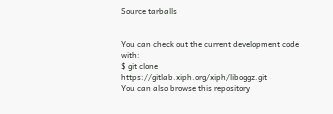Source tarballs


You can check out the current development code with:
$ git clone https://gitlab.xiph.org/xiph/liboggz.git
You can also browse this repository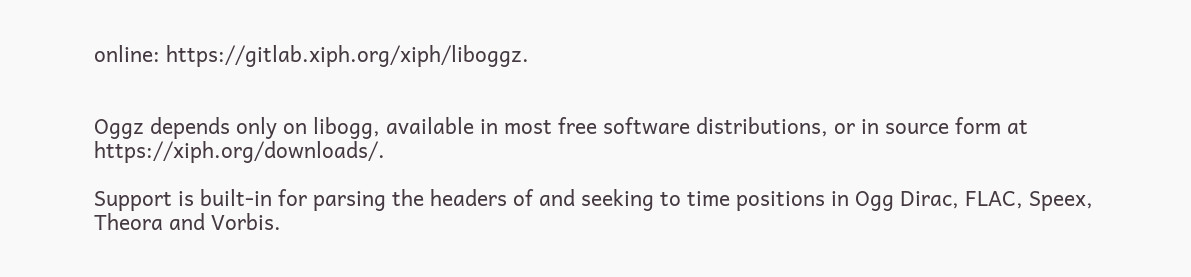online: https://gitlab.xiph.org/xiph/liboggz.


Oggz depends only on libogg, available in most free software distributions, or in source form at https://xiph.org/downloads/.

Support is built-in for parsing the headers of and seeking to time positions in Ogg Dirac, FLAC, Speex, Theora and Vorbis.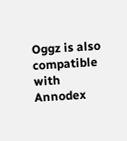Oggz is also compatible with Annodex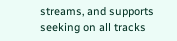streams, and supports seeking on all tracks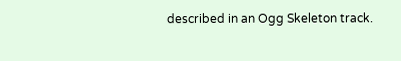described in an Ogg Skeleton track.